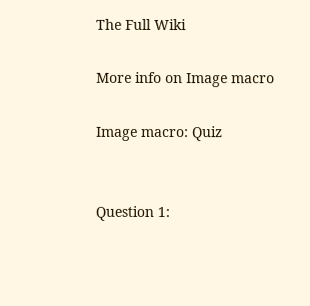The Full Wiki

More info on Image macro

Image macro: Quiz


Question 1: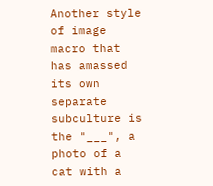Another style of image macro that has amassed its own separate subculture is the "___", a photo of a cat with a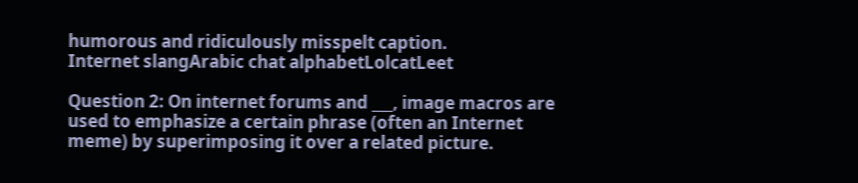humorous and ridiculously misspelt caption.
Internet slangArabic chat alphabetLolcatLeet

Question 2: On internet forums and ___, image macros are used to emphasize a certain phrase (often an Internet meme) by superimposing it over a related picture.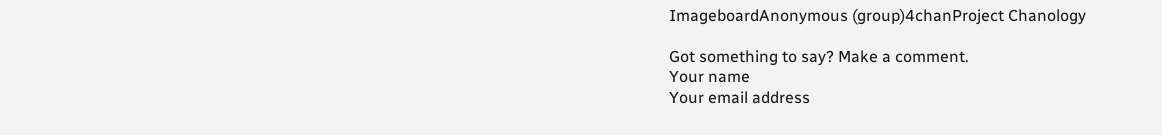ImageboardAnonymous (group)4chanProject Chanology

Got something to say? Make a comment.
Your name
Your email address